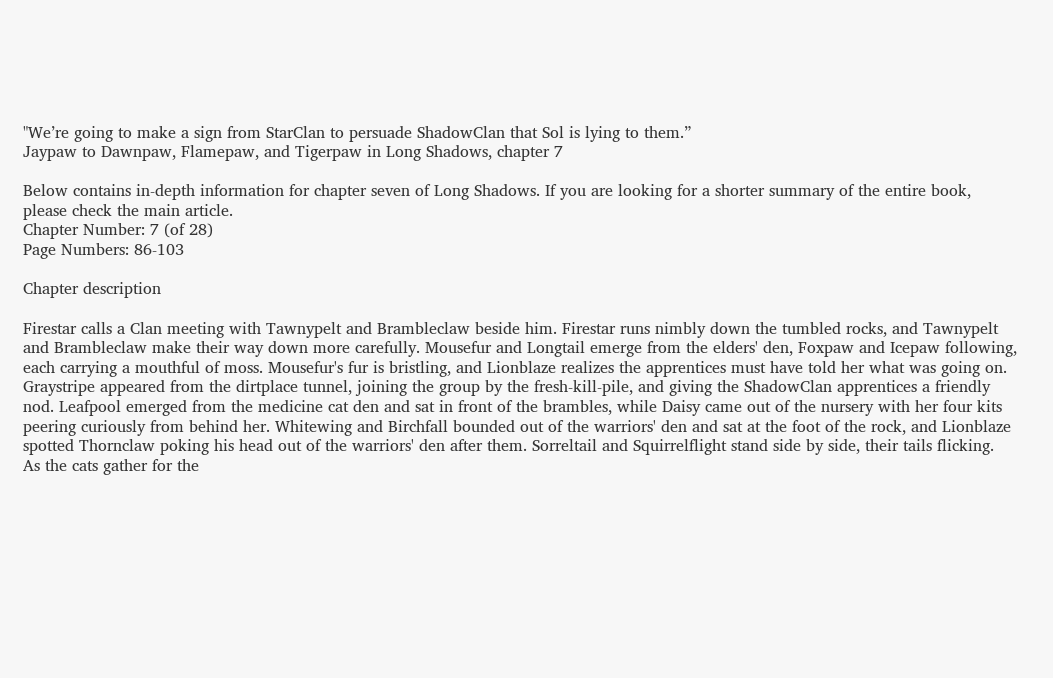"We’re going to make a sign from StarClan to persuade ShadowClan that Sol is lying to them.”
Jaypaw to Dawnpaw, Flamepaw, and Tigerpaw in Long Shadows, chapter 7

Below contains in-depth information for chapter seven of Long Shadows. If you are looking for a shorter summary of the entire book, please check the main article.
Chapter Number: 7 (of 28)
Page Numbers: 86-103

Chapter description

Firestar calls a Clan meeting with Tawnypelt and Brambleclaw beside him. Firestar runs nimbly down the tumbled rocks, and Tawnypelt and Brambleclaw make their way down more carefully. Mousefur and Longtail emerge from the elders' den, Foxpaw and Icepaw following, each carrying a mouthful of moss. Mousefur's fur is bristling, and Lionblaze realizes the apprentices must have told her what was going on.
Graystripe appeared from the dirtplace tunnel, joining the group by the fresh-kill-pile, and giving the ShadowClan apprentices a friendly nod. Leafpool emerged from the medicine cat den and sat in front of the brambles, while Daisy came out of the nursery with her four kits peering curiously from behind her. Whitewing and Birchfall bounded out of the warriors' den and sat at the foot of the rock, and Lionblaze spotted Thornclaw poking his head out of the warriors' den after them. Sorreltail and Squirrelflight stand side by side, their tails flicking.
As the cats gather for the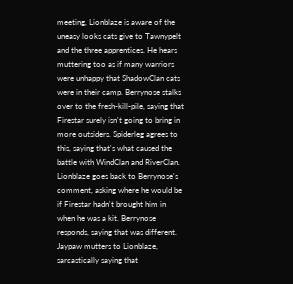meeting, Lionblaze is aware of the uneasy looks cats give to Tawnypelt and the three apprentices. He hears muttering too as if many warriors were unhappy that ShadowClan cats were in their camp. Berrynose stalks over to the fresh-kill-pile, saying that Firestar surely isn't going to bring in more outsiders. Spiderleg agrees to this, saying that's what caused the battle with WindClan and RiverClan. Lionblaze goes back to Berrynose's comment, asking where he would be if Firestar hadn't brought him in when he was a kit. Berrynose responds, saying that was different. Jaypaw mutters to Lionblaze, sarcastically saying that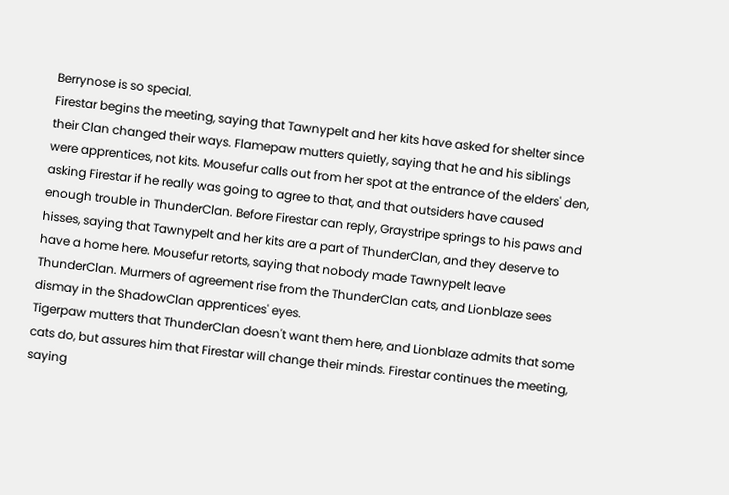Berrynose is so special.
Firestar begins the meeting, saying that Tawnypelt and her kits have asked for shelter since their Clan changed their ways. Flamepaw mutters quietly, saying that he and his siblings were apprentices, not kits. Mousefur calls out from her spot at the entrance of the elders' den, asking Firestar if he really was going to agree to that, and that outsiders have caused enough trouble in ThunderClan. Before Firestar can reply, Graystripe springs to his paws and hisses, saying that Tawnypelt and her kits are a part of ThunderClan, and they deserve to have a home here. Mousefur retorts, saying that nobody made Tawnypelt leave ThunderClan. Murmers of agreement rise from the ThunderClan cats, and Lionblaze sees dismay in the ShadowClan apprentices' eyes.
Tigerpaw mutters that ThunderClan doesn't want them here, and Lionblaze admits that some cats do, but assures him that Firestar will change their minds. Firestar continues the meeting, saying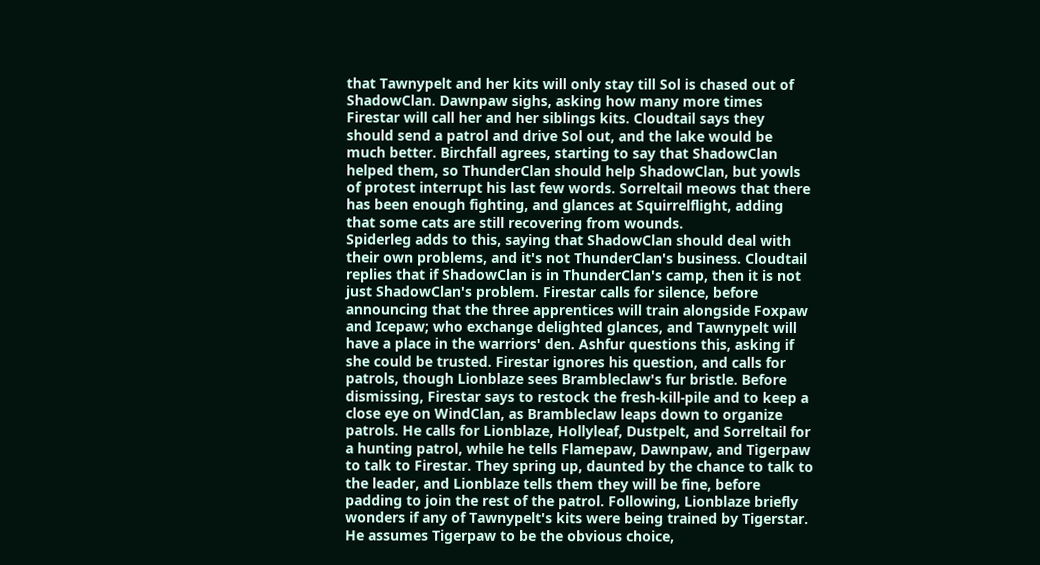that Tawnypelt and her kits will only stay till Sol is chased out of ShadowClan. Dawnpaw sighs, asking how many more times Firestar will call her and her siblings kits. Cloudtail says they should send a patrol and drive Sol out, and the lake would be much better. Birchfall agrees, starting to say that ShadowClan helped them, so ThunderClan should help ShadowClan, but yowls of protest interrupt his last few words. Sorreltail meows that there has been enough fighting, and glances at Squirrelflight, adding that some cats are still recovering from wounds.
Spiderleg adds to this, saying that ShadowClan should deal with their own problems, and it's not ThunderClan's business. Cloudtail replies that if ShadowClan is in ThunderClan's camp, then it is not just ShadowClan's problem. Firestar calls for silence, before announcing that the three apprentices will train alongside Foxpaw and Icepaw; who exchange delighted glances, and Tawnypelt will have a place in the warriors' den. Ashfur questions this, asking if she could be trusted. Firestar ignores his question, and calls for patrols, though Lionblaze sees Brambleclaw's fur bristle. Before dismissing, Firestar says to restock the fresh-kill-pile and to keep a close eye on WindClan, as Brambleclaw leaps down to organize patrols. He calls for Lionblaze, Hollyleaf, Dustpelt, and Sorreltail for a hunting patrol, while he tells Flamepaw, Dawnpaw, and Tigerpaw to talk to Firestar. They spring up, daunted by the chance to talk to the leader, and Lionblaze tells them they will be fine, before padding to join the rest of the patrol. Following, Lionblaze briefly wonders if any of Tawnypelt's kits were being trained by Tigerstar. He assumes Tigerpaw to be the obvious choice,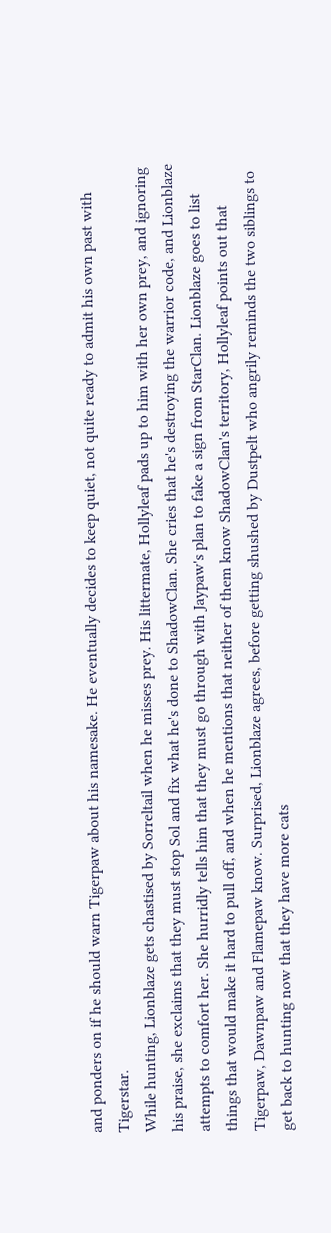and ponders on if he should warn Tigerpaw about his namesake. He eventually decides to keep quiet, not quite ready to admit his own past with Tigerstar.
While hunting, Lionblaze gets chastised by Sorreltail when he misses prey. His littermate, Hollyleaf pads up to him with her own prey, and ignoring his praise, she exclaims that they must stop Sol and fix what he's done to ShadowClan. She cries that he's destroying the warrior code, and Lionblaze attempts to comfort her. She hurridly tells him that they must go through with Jaypaw's plan to fake a sign from StarClan. Lionblaze goes to list things that would make it hard to pull off, and when he mentions that neither of them know ShadowClan's territory, Hollyleaf points out that Tigerpaw, Dawnpaw and Flamepaw know. Surprised, Lionblaze agrees, before getting shushed by Dustpelt who angrily reminds the two siblings to get back to hunting now that they have more cats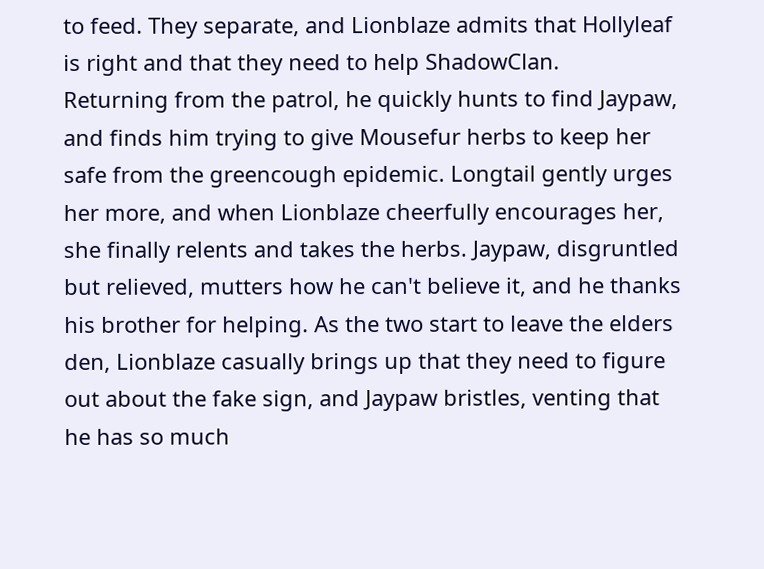to feed. They separate, and Lionblaze admits that Hollyleaf is right and that they need to help ShadowClan.
Returning from the patrol, he quickly hunts to find Jaypaw, and finds him trying to give Mousefur herbs to keep her safe from the greencough epidemic. Longtail gently urges her more, and when Lionblaze cheerfully encourages her, she finally relents and takes the herbs. Jaypaw, disgruntled but relieved, mutters how he can't believe it, and he thanks his brother for helping. As the two start to leave the elders den, Lionblaze casually brings up that they need to figure out about the fake sign, and Jaypaw bristles, venting that he has so much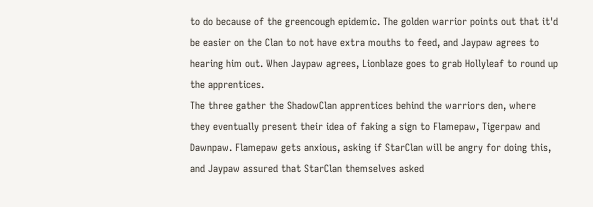to do because of the greencough epidemic. The golden warrior points out that it'd be easier on the Clan to not have extra mouths to feed, and Jaypaw agrees to hearing him out. When Jaypaw agrees, Lionblaze goes to grab Hollyleaf to round up the apprentices.
The three gather the ShadowClan apprentices behind the warriors den, where they eventually present their idea of faking a sign to Flamepaw, Tigerpaw and Dawnpaw. Flamepaw gets anxious, asking if StarClan will be angry for doing this, and Jaypaw assured that StarClan themselves asked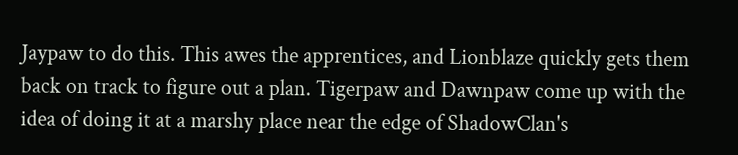Jaypaw to do this. This awes the apprentices, and Lionblaze quickly gets them back on track to figure out a plan. Tigerpaw and Dawnpaw come up with the idea of doing it at a marshy place near the edge of ShadowClan's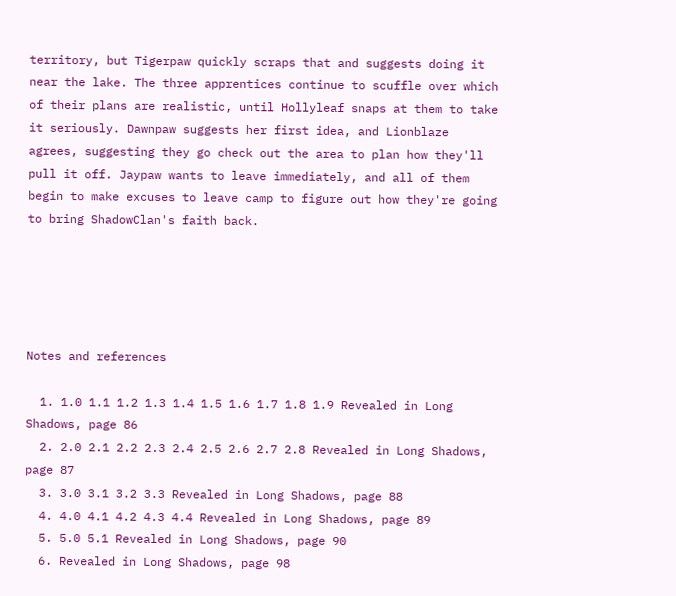territory, but Tigerpaw quickly scraps that and suggests doing it near the lake. The three apprentices continue to scuffle over which of their plans are realistic, until Hollyleaf snaps at them to take it seriously. Dawnpaw suggests her first idea, and Lionblaze agrees, suggesting they go check out the area to plan how they'll pull it off. Jaypaw wants to leave immediately, and all of them begin to make excuses to leave camp to figure out how they're going to bring ShadowClan's faith back.





Notes and references

  1. 1.0 1.1 1.2 1.3 1.4 1.5 1.6 1.7 1.8 1.9 Revealed in Long Shadows, page 86
  2. 2.0 2.1 2.2 2.3 2.4 2.5 2.6 2.7 2.8 Revealed in Long Shadows, page 87
  3. 3.0 3.1 3.2 3.3 Revealed in Long Shadows, page 88
  4. 4.0 4.1 4.2 4.3 4.4 Revealed in Long Shadows, page 89
  5. 5.0 5.1 Revealed in Long Shadows, page 90
  6. Revealed in Long Shadows, page 98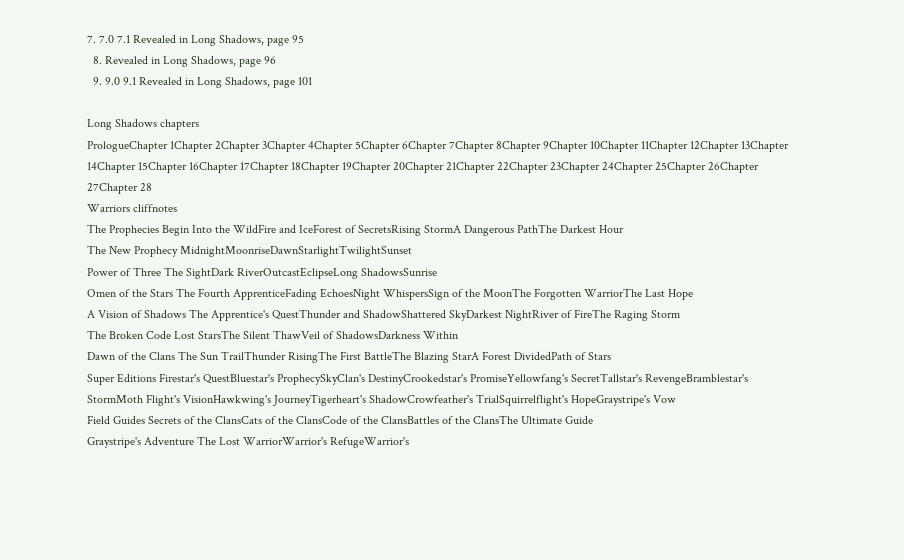7. 7.0 7.1 Revealed in Long Shadows, page 95
  8. Revealed in Long Shadows, page 96
  9. 9.0 9.1 Revealed in Long Shadows, page 101

Long Shadows chapters
PrologueChapter 1Chapter 2Chapter 3Chapter 4Chapter 5Chapter 6Chapter 7Chapter 8Chapter 9Chapter 10Chapter 11Chapter 12Chapter 13Chapter 14Chapter 15Chapter 16Chapter 17Chapter 18Chapter 19Chapter 20Chapter 21Chapter 22Chapter 23Chapter 24Chapter 25Chapter 26Chapter 27Chapter 28
Warriors cliffnotes
The Prophecies Begin Into the WildFire and IceForest of SecretsRising StormA Dangerous PathThe Darkest Hour
The New Prophecy MidnightMoonriseDawnStarlightTwilightSunset
Power of Three The SightDark RiverOutcastEclipseLong ShadowsSunrise
Omen of the Stars The Fourth ApprenticeFading EchoesNight WhispersSign of the MoonThe Forgotten WarriorThe Last Hope
A Vision of Shadows The Apprentice's QuestThunder and ShadowShattered SkyDarkest NightRiver of FireThe Raging Storm
The Broken Code Lost StarsThe Silent ThawVeil of ShadowsDarkness Within
Dawn of the Clans The Sun TrailThunder RisingThe First BattleThe Blazing StarA Forest DividedPath of Stars
Super Editions Firestar's QuestBluestar's ProphecySkyClan's DestinyCrookedstar's PromiseYellowfang's SecretTallstar's RevengeBramblestar's StormMoth Flight's VisionHawkwing's JourneyTigerheart's ShadowCrowfeather's TrialSquirrelflight's HopeGraystripe's Vow
Field Guides Secrets of the ClansCats of the ClansCode of the ClansBattles of the ClansThe Ultimate Guide
Graystripe's Adventure The Lost WarriorWarrior's RefugeWarrior's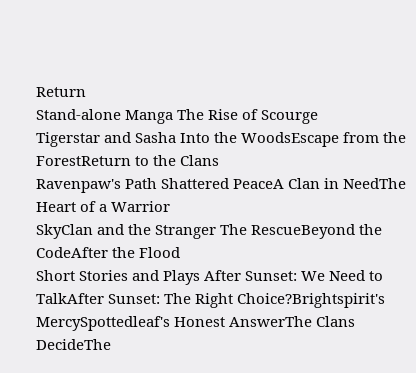Return
Stand-alone Manga The Rise of Scourge
Tigerstar and Sasha Into the WoodsEscape from the ForestReturn to the Clans
Ravenpaw's Path Shattered PeaceA Clan in NeedThe Heart of a Warrior
SkyClan and the Stranger The RescueBeyond the CodeAfter the Flood
Short Stories and Plays After Sunset: We Need to TalkAfter Sunset: The Right Choice?Brightspirit's MercySpottedleaf's Honest AnswerThe Clans DecideThe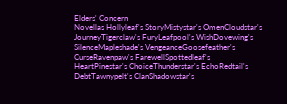Elders' Concern
Novellas Hollyleaf's StoryMistystar's OmenCloudstar's JourneyTigerclaw's FuryLeafpool's WishDovewing's SilenceMapleshade's VengeanceGoosefeather's CurseRavenpaw's FarewellSpottedleaf's HeartPinestar's ChoiceThunderstar's EchoRedtail's DebtTawnypelt's ClanShadowstar's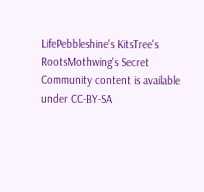LifePebbleshine's KitsTree's RootsMothwing's Secret
Community content is available under CC-BY-SA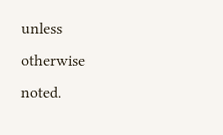unless otherwise noted.